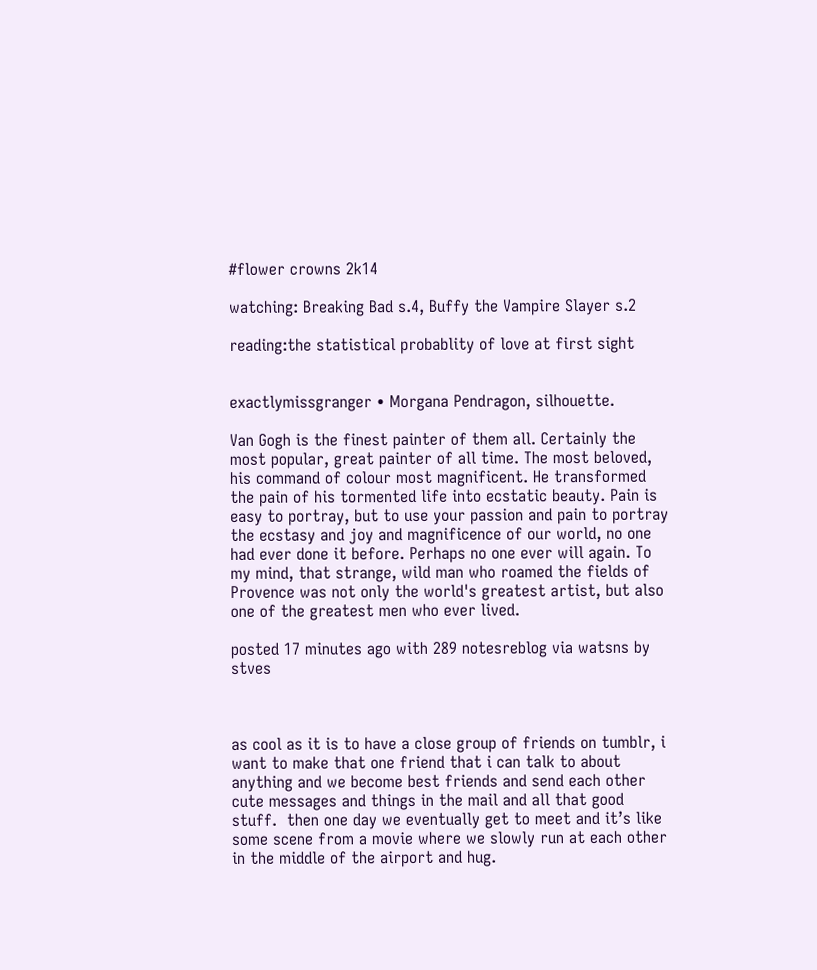#flower crowns 2k14

watching: Breaking Bad s.4, Buffy the Vampire Slayer s.2

reading:the statistical probablity of love at first sight


exactlymissgranger • Morgana Pendragon, silhouette.

Van Gogh is the finest painter of them all. Certainly the most popular, great painter of all time. The most beloved, his command of colour most magnificent. He transformed the pain of his tormented life into ecstatic beauty. Pain is easy to portray, but to use your passion and pain to portray the ecstasy and joy and magnificence of our world, no one had ever done it before. Perhaps no one ever will again. To my mind, that strange, wild man who roamed the fields of Provence was not only the world's greatest artist, but also one of the greatest men who ever lived.

posted 17 minutes ago with 289 notesreblog via watsns by stves



as cool as it is to have a close group of friends on tumblr, i want to make that one friend that i can talk to about anything and we become best friends and send each other cute messages and things in the mail and all that good stuff.  then one day we eventually get to meet and it’s like some scene from a movie where we slowly run at each other in the middle of the airport and hug.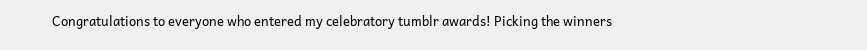Congratulations to everyone who entered my celebratory tumblr awards! Picking the winners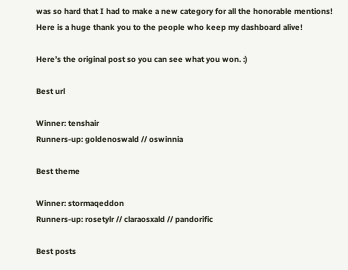was so hard that I had to make a new category for all the honorable mentions! Here is a huge thank you to the people who keep my dashboard alive!

Here’s the original post so you can see what you won. :)

Best url

Winner: tenshair
Runners-up: goldenoswald // oswinnia

Best theme

Winner: stormaqeddon
Runners-up: rosetylr // claraosxald // pandorific

Best posts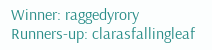Winner: raggedyrory
Runners-up: clarasfallingleaf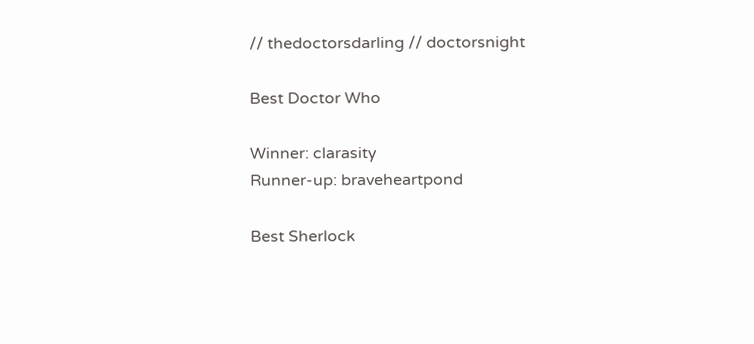// thedoctorsdarling // doctorsnight

Best Doctor Who

Winner: clarasity
Runner-up: braveheartpond

Best Sherlock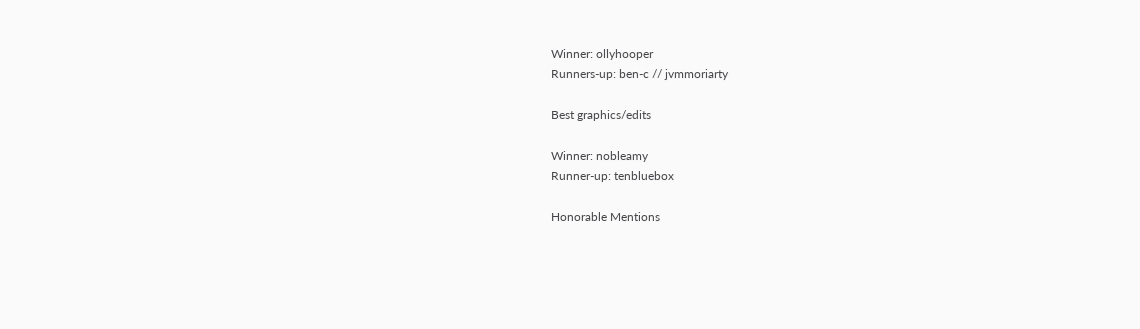Winner: ollyhooper
Runners-up: ben-c // jvmmoriarty

Best graphics/edits

Winner: nobleamy
Runner-up: tenbluebox

Honorable Mentions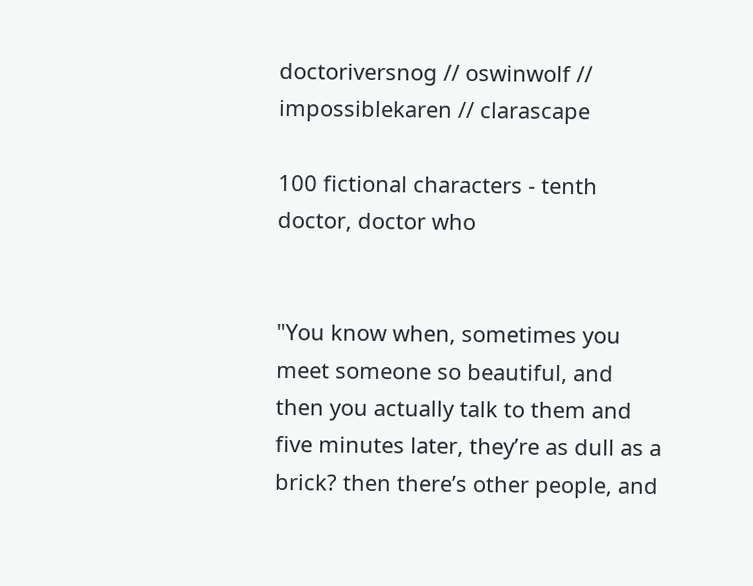doctoriversnog // oswinwolf // impossiblekaren // clarascape

100 fictional characters - tenth doctor, doctor who


"You know when, sometimes you meet someone so beautiful, and then you actually talk to them and five minutes later, they’re as dull as a brick? then there’s other people, and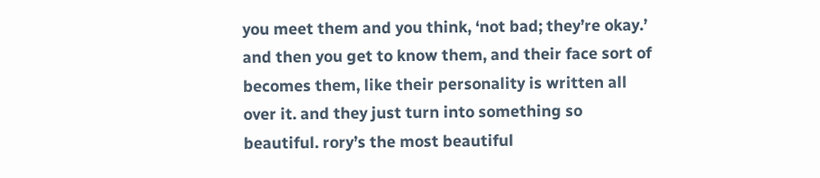you meet them and you think, ‘not bad; they’re okay.’ and then you get to know them, and their face sort of becomes them, like their personality is written all over it. and they just turn into something so beautiful. rory’s the most beautiful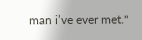man i’ve ever met."